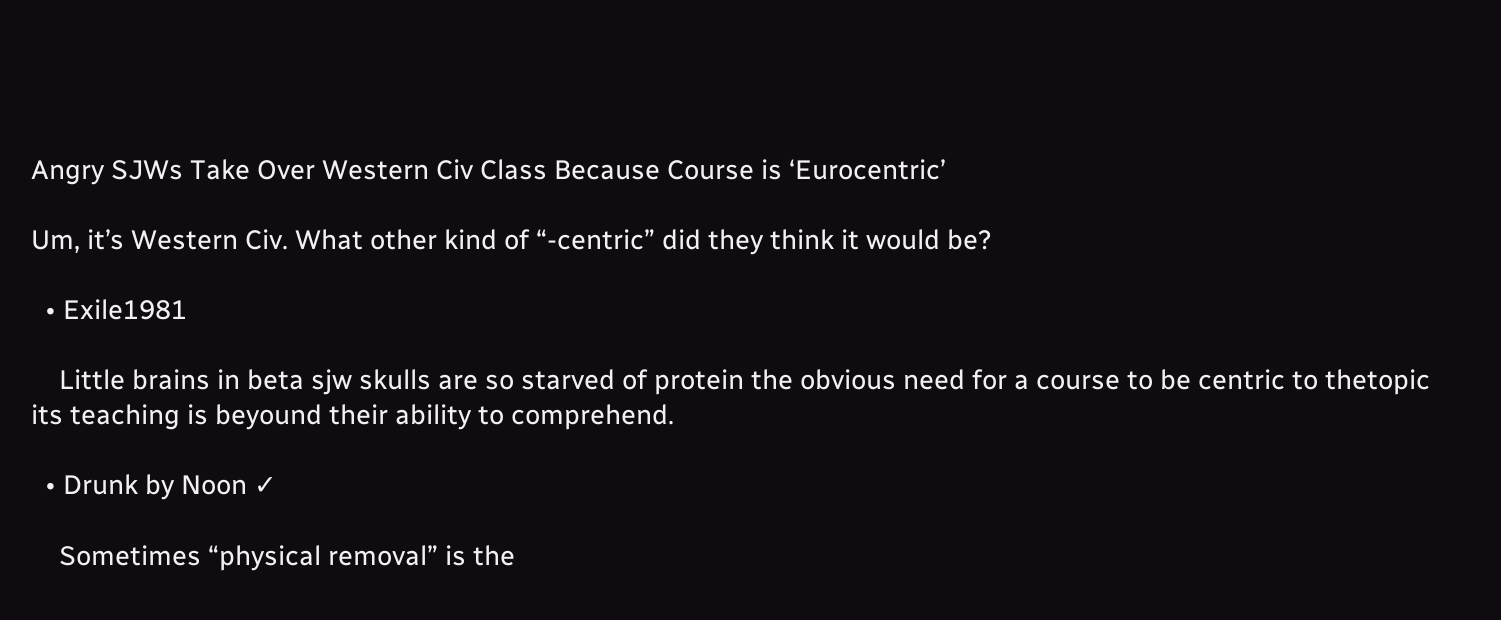Angry SJWs Take Over Western Civ Class Because Course is ‘Eurocentric’

Um, it’s Western Civ. What other kind of “-centric” did they think it would be?

  • Exile1981

    Little brains in beta sjw skulls are so starved of protein the obvious need for a course to be centric to thetopic its teaching is beyound their ability to comprehend.

  • Drunk by Noon ✓

    Sometimes “physical removal” is the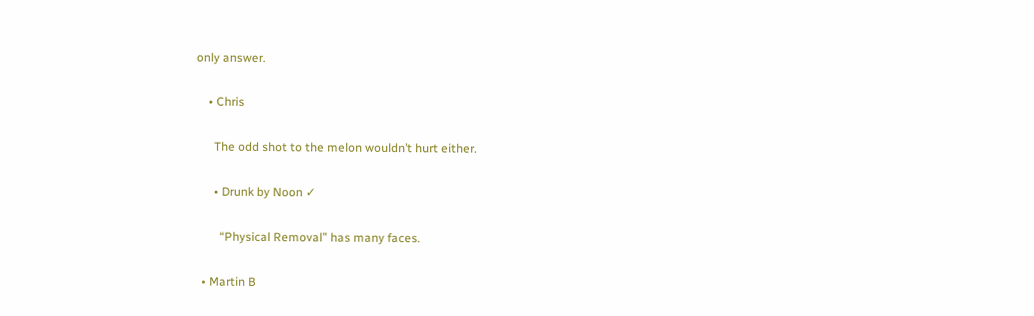only answer.

    • Chris

      The odd shot to the melon wouldn’t hurt either.

      • Drunk by Noon ✓

        “Physical Removal” has many faces.

  • Martin B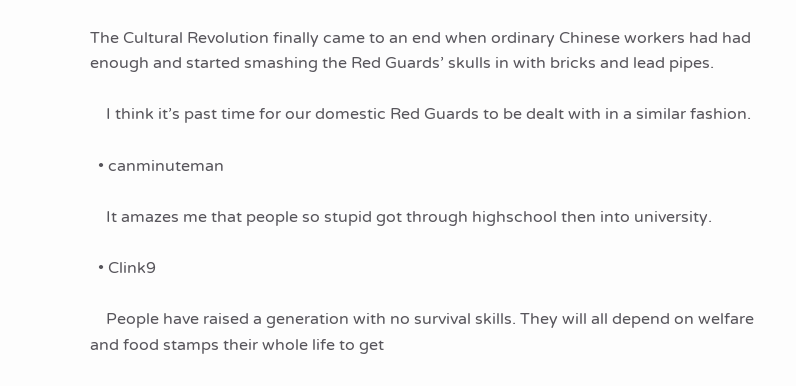The Cultural Revolution finally came to an end when ordinary Chinese workers had had enough and started smashing the Red Guards’ skulls in with bricks and lead pipes.

    I think it’s past time for our domestic Red Guards to be dealt with in a similar fashion.

  • canminuteman

    It amazes me that people so stupid got through highschool then into university.

  • Clink9

    People have raised a generation with no survival skills. They will all depend on welfare and food stamps their whole life to get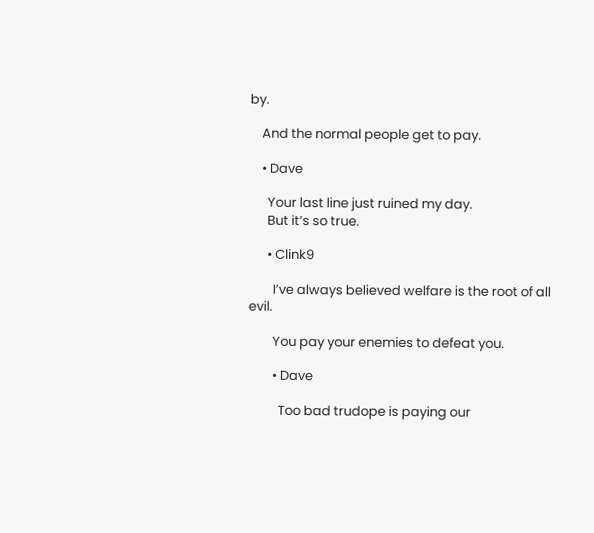by.

    And the normal people get to pay.

    • Dave

      Your last line just ruined my day.
      But it’s so true.

      • Clink9

        I’ve always believed welfare is the root of all evil.

        You pay your enemies to defeat you.

        • Dave

          Too bad trudope is paying our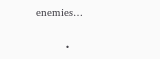enemies…

          •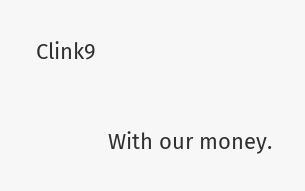Clink9

            With our money.